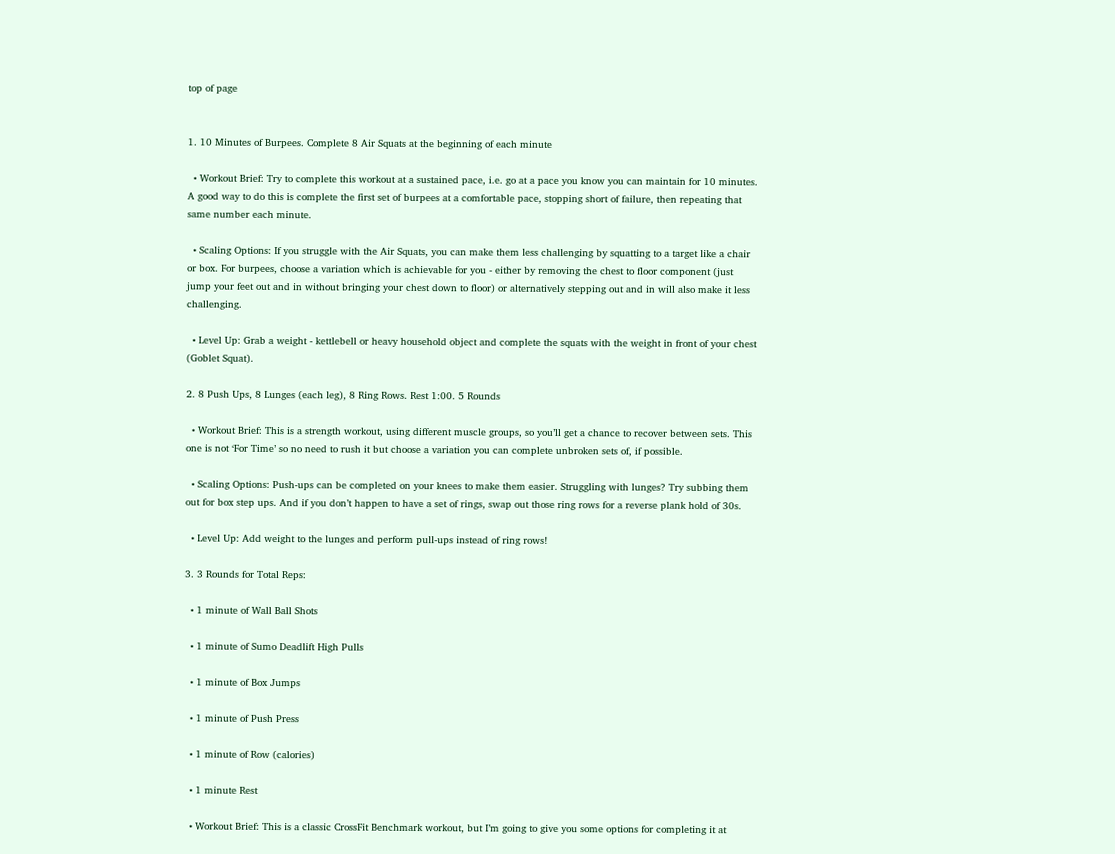top of page


1. 10 Minutes of Burpees. Complete 8 Air Squats at the beginning of each minute

  • Workout Brief: Try to complete this workout at a sustained pace, i.e. go at a pace you know you can maintain for 10 minutes. A good way to do this is complete the first set of burpees at a comfortable pace, stopping short of failure, then repeating that same number each minute.

  • Scaling Options: If you struggle with the Air Squats, you can make them less challenging by squatting to a target like a chair or box. For burpees, choose a variation which is achievable for you - either by removing the chest to floor component (just jump your feet out and in without bringing your chest down to floor) or alternatively stepping out and in will also make it less challenging.

  • Level Up: Grab a weight - kettlebell or heavy household object and complete the squats with the weight in front of your chest (Goblet Squat).

2. 8 Push Ups, 8 Lunges (each leg), 8 Ring Rows. Rest 1:00. 5 Rounds

  • Workout Brief: This is a strength workout, using different muscle groups, so you’ll get a chance to recover between sets. This one is not ‘For Time’ so no need to rush it but choose a variation you can complete unbroken sets of, if possible.

  • Scaling Options: Push-ups can be completed on your knees to make them easier. Struggling with lunges? Try subbing them out for box step ups. And if you don’t happen to have a set of rings, swap out those ring rows for a reverse plank hold of 30s.

  • Level Up: Add weight to the lunges and perform pull-ups instead of ring rows!

3. 3 Rounds for Total Reps:

  • 1 minute of Wall Ball Shots

  • 1 minute of Sumo Deadlift High Pulls

  • 1 minute of Box Jumps

  • 1 minute of Push Press

  • 1 minute of Row (calories)

  • 1 minute Rest

  • Workout Brief: This is a classic CrossFit Benchmark workout, but I’m going to give you some options for completing it at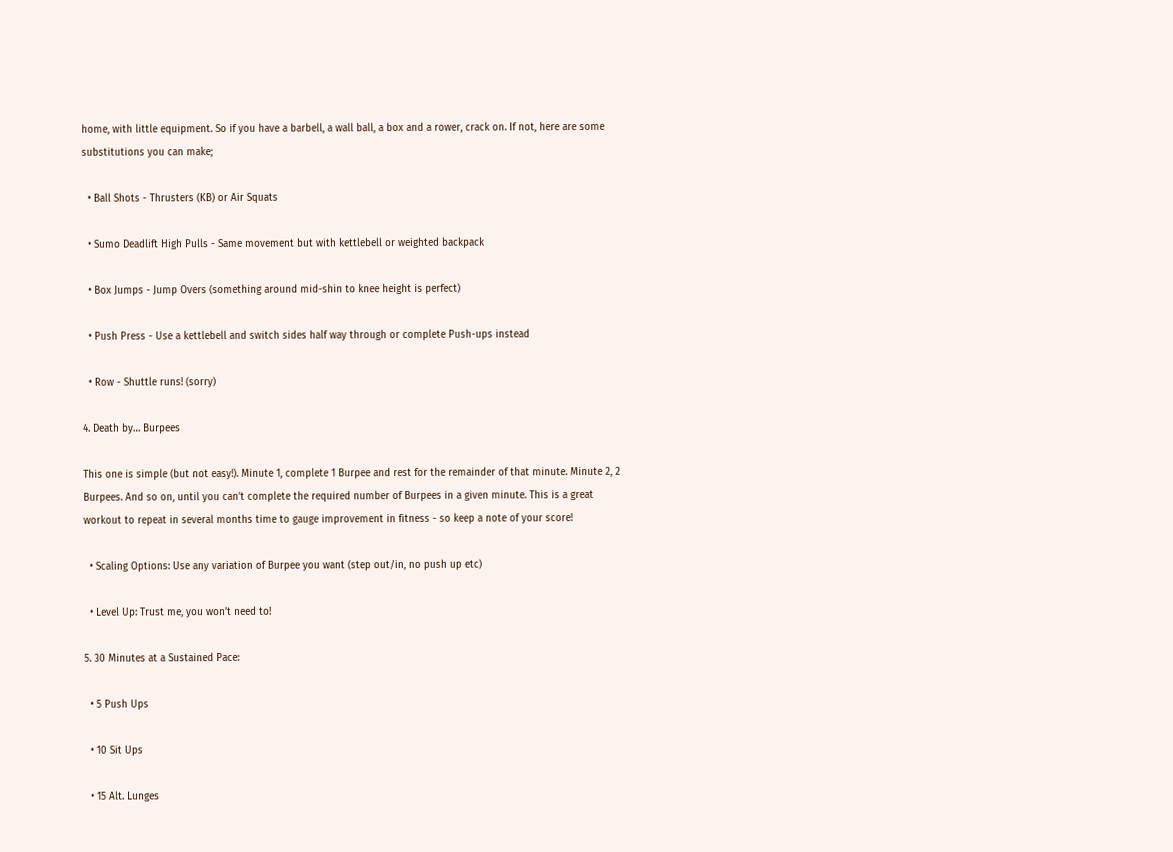home, with little equipment. So if you have a barbell, a wall ball, a box and a rower, crack on. If not, here are some substitutions you can make;

  • Ball Shots - Thrusters (KB) or Air Squats

  • Sumo Deadlift High Pulls - Same movement but with kettlebell or weighted backpack

  • Box Jumps - Jump Overs (something around mid-shin to knee height is perfect)

  • Push Press - Use a kettlebell and switch sides half way through or complete Push-ups instead

  • Row - Shuttle runs! (sorry)

4. Death by… Burpees

This one is simple (but not easy!). Minute 1, complete 1 Burpee and rest for the remainder of that minute. Minute 2, 2 Burpees. And so on, until you can’t complete the required number of Burpees in a given minute. This is a great workout to repeat in several months time to gauge improvement in fitness - so keep a note of your score!

  • Scaling Options: Use any variation of Burpee you want (step out/in, no push up etc)

  • Level Up: Trust me, you won’t need to!

5. 30 Minutes at a Sustained Pace:

  • 5 Push Ups

  • 10 Sit Ups

  • 15 Alt. Lunges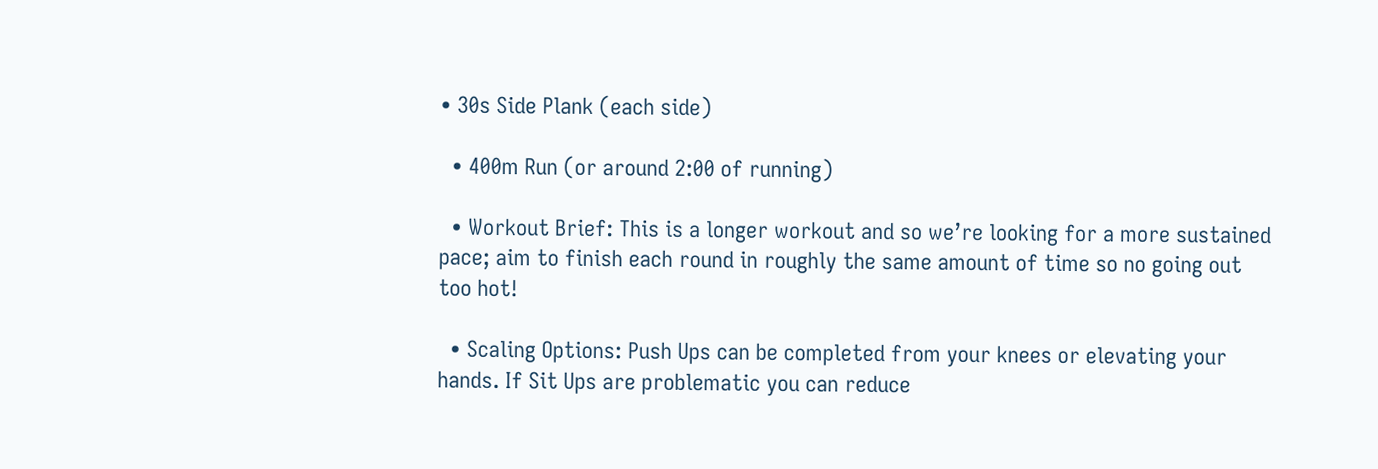• 30s Side Plank (each side)

  • 400m Run (or around 2:00 of running)

  • Workout Brief: This is a longer workout and so we’re looking for a more sustained pace; aim to finish each round in roughly the same amount of time so no going out too hot!

  • Scaling Options: Push Ups can be completed from your knees or elevating your hands. If Sit Ups are problematic you can reduce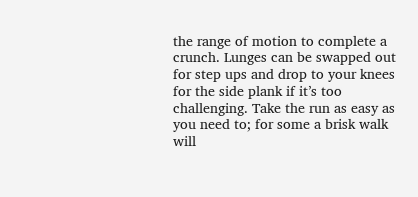the range of motion to complete a crunch. Lunges can be swapped out for step ups and drop to your knees for the side plank if it’s too challenging. Take the run as easy as you need to; for some a brisk walk will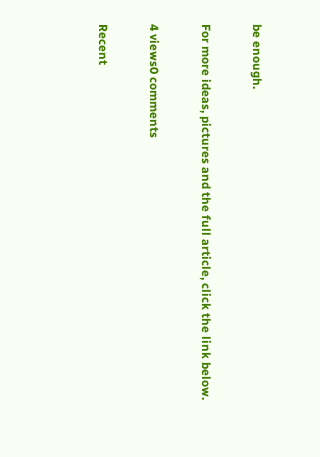be enough.

For more ideas, pictures and the full article, click the link below.

4 views0 comments

Recent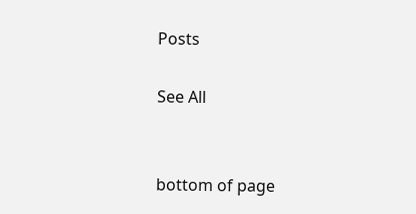Posts

See All


bottom of page